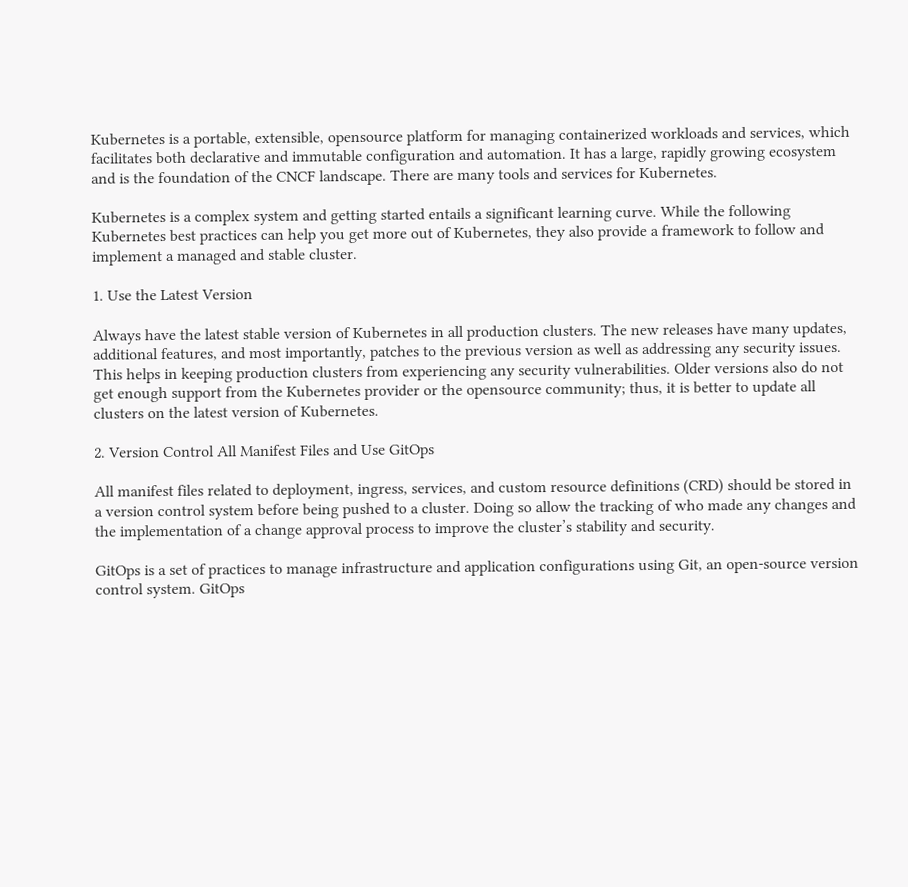Kubernetes is a portable, extensible, opensource platform for managing containerized workloads and services, which facilitates both declarative and immutable configuration and automation. It has a large, rapidly growing ecosystem and is the foundation of the CNCF landscape. There are many tools and services for Kubernetes.

Kubernetes is a complex system and getting started entails a significant learning curve. While the following Kubernetes best practices can help you get more out of Kubernetes, they also provide a framework to follow and implement a managed and stable cluster.

1. Use the Latest Version

Always have the latest stable version of Kubernetes in all production clusters. The new releases have many updates, additional features, and most importantly, patches to the previous version as well as addressing any security issues. This helps in keeping production clusters from experiencing any security vulnerabilities. Older versions also do not get enough support from the Kubernetes provider or the opensource community; thus, it is better to update all clusters on the latest version of Kubernetes.

2. Version Control All Manifest Files and Use GitOps

All manifest files related to deployment, ingress, services, and custom resource definitions (CRD) should be stored in a version control system before being pushed to a cluster. Doing so allow the tracking of who made any changes and the implementation of a change approval process to improve the cluster’s stability and security.

GitOps is a set of practices to manage infrastructure and application configurations using Git, an open-source version control system. GitOps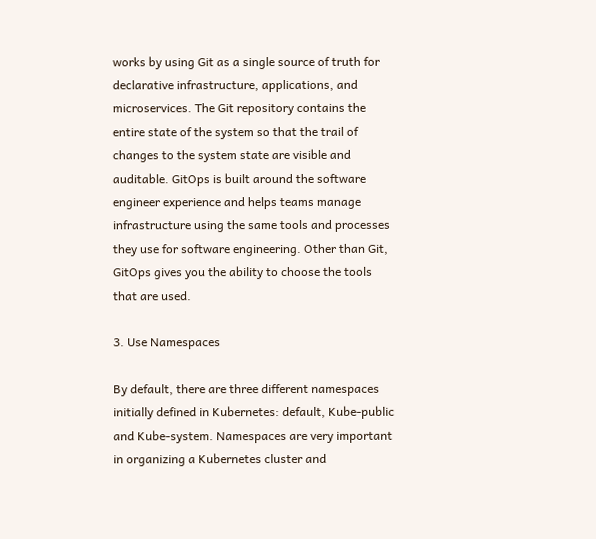works by using Git as a single source of truth for declarative infrastructure, applications, and microservices. The Git repository contains the entire state of the system so that the trail of changes to the system state are visible and auditable. GitOps is built around the software engineer experience and helps teams manage infrastructure using the same tools and processes they use for software engineering. Other than Git, GitOps gives you the ability to choose the tools that are used.

3. Use Namespaces

By default, there are three different namespaces initially defined in Kubernetes: default, Kube-public and Kube-system. Namespaces are very important in organizing a Kubernetes cluster and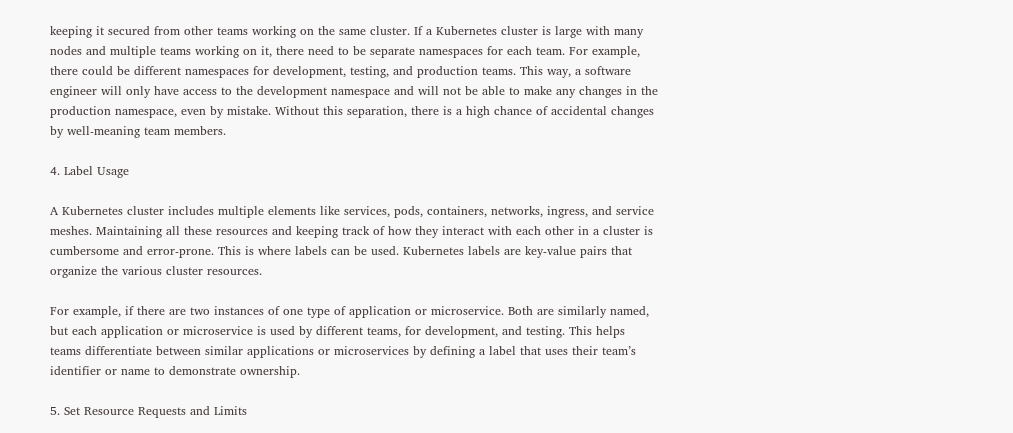keeping it secured from other teams working on the same cluster. If a Kubernetes cluster is large with many nodes and multiple teams working on it, there need to be separate namespaces for each team. For example, there could be different namespaces for development, testing, and production teams. This way, a software engineer will only have access to the development namespace and will not be able to make any changes in the production namespace, even by mistake. Without this separation, there is a high chance of accidental changes by well-meaning team members.

4. Label Usage

A Kubernetes cluster includes multiple elements like services, pods, containers, networks, ingress, and service meshes. Maintaining all these resources and keeping track of how they interact with each other in a cluster is cumbersome and error-prone. This is where labels can be used. Kubernetes labels are key-value pairs that organize the various cluster resources.

For example, if there are two instances of one type of application or microservice. Both are similarly named, but each application or microservice is used by different teams, for development, and testing. This helps teams differentiate between similar applications or microservices by defining a label that uses their team’s identifier or name to demonstrate ownership.

5. Set Resource Requests and Limits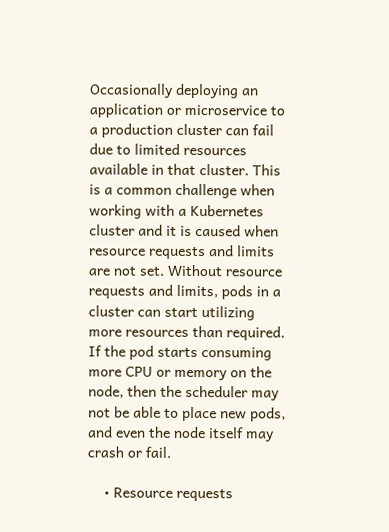Occasionally deploying an application or microservice to a production cluster can fail due to limited resources available in that cluster. This is a common challenge when working with a Kubernetes cluster and it is caused when resource requests and limits are not set. Without resource requests and limits, pods in a cluster can start utilizing more resources than required. If the pod starts consuming more CPU or memory on the node, then the scheduler may not be able to place new pods, and even the node itself may crash or fail.

    • Resource requests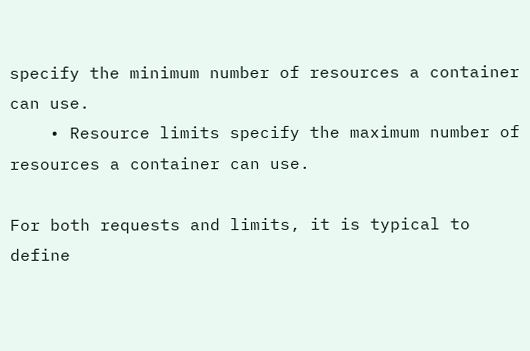specify the minimum number of resources a container can use.
    • Resource limits specify the maximum number of resources a container can use.

For both requests and limits, it is typical to define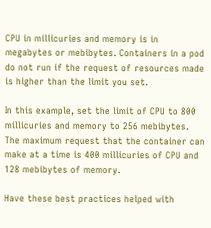CPU in millicuries and memory is in megabytes or mebibytes. Containers in a pod do not run if the request of resources made is higher than the limit you set.

In this example, set the limit of CPU to 800 millicuries and memory to 256 mebibytes. The maximum request that the container can make at a time is 400 millicuries of CPU and 128 mebibytes of memory.

Have these best practices helped with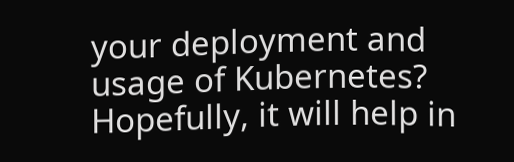your deployment and usage of Kubernetes? Hopefully, it will help in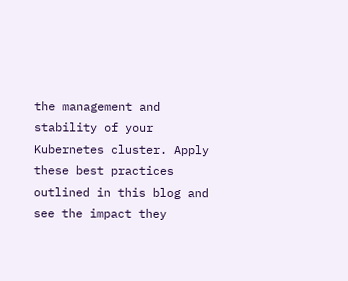the management and stability of your Kubernetes cluster. Apply these best practices outlined in this blog and see the impact they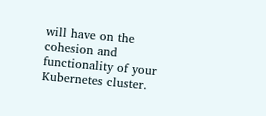will have on the cohesion and functionality of your Kubernetes cluster.